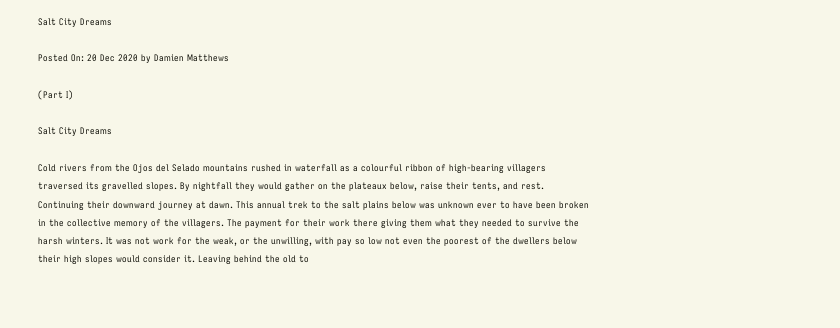Salt City Dreams

Posted On: 20 Dec 2020 by Damien Matthews

(Part I)

Salt City Dreams

Cold rivers from the Ojos del Selado mountains rushed in waterfall as a colourful ribbon of high-bearing villagers traversed its gravelled slopes. By nightfall they would gather on the plateaux below, raise their tents, and rest. Continuing their downward journey at dawn. This annual trek to the salt plains below was unknown ever to have been broken in the collective memory of the villagers. The payment for their work there giving them what they needed to survive the harsh winters. It was not work for the weak, or the unwilling, with pay so low not even the poorest of the dwellers below their high slopes would consider it. Leaving behind the old to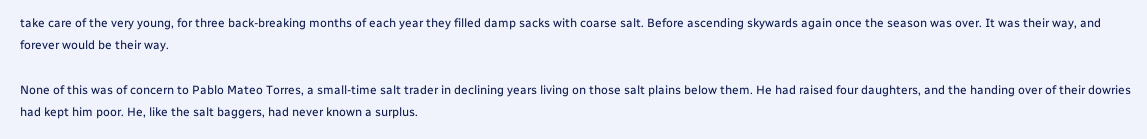take care of the very young, for three back-breaking months of each year they filled damp sacks with coarse salt. Before ascending skywards again once the season was over. It was their way, and forever would be their way.

None of this was of concern to Pablo Mateo Torres, a small-time salt trader in declining years living on those salt plains below them. He had raised four daughters, and the handing over of their dowries had kept him poor. He, like the salt baggers, had never known a surplus.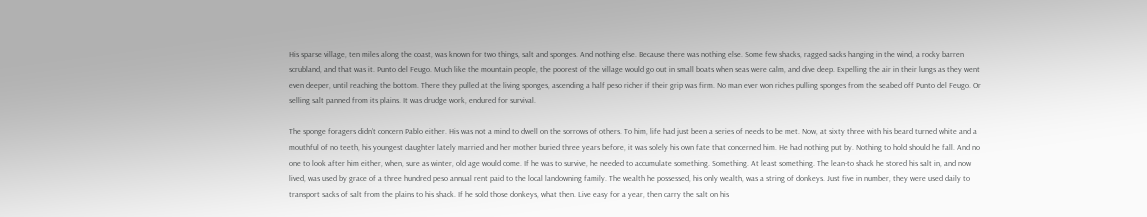His sparse village, ten miles along the coast, was known for two things, salt and sponges. And nothing else. Because there was nothing else. Some few shacks, ragged sacks hanging in the wind, a rocky barren scrubland, and that was it. Punto del Feugo. Much like the mountain people, the poorest of the village would go out in small boats when seas were calm, and dive deep. Expelling the air in their lungs as they went even deeper, until reaching the bottom. There they pulled at the living sponges, ascending a half peso richer if their grip was firm. No man ever won riches pulling sponges from the seabed off Punto del Feugo. Or selling salt panned from its plains. It was drudge work, endured for survival.

The sponge foragers didn’t concern Pablo either. His was not a mind to dwell on the sorrows of others. To him, life had just been a series of needs to be met. Now, at sixty three with his beard turned white and a mouthful of no teeth, his youngest daughter lately married and her mother buried three years before, it was solely his own fate that concerned him. He had nothing put by. Nothing to hold should he fall. And no one to look after him either, when, sure as winter, old age would come. If he was to survive, he needed to accumulate something. Something. At least something. The lean-to shack he stored his salt in, and now lived, was used by grace of a three hundred peso annual rent paid to the local landowning family. The wealth he possessed, his only wealth, was a string of donkeys. Just five in number, they were used daily to transport sacks of salt from the plains to his shack. If he sold those donkeys, what then. Live easy for a year, then carry the salt on his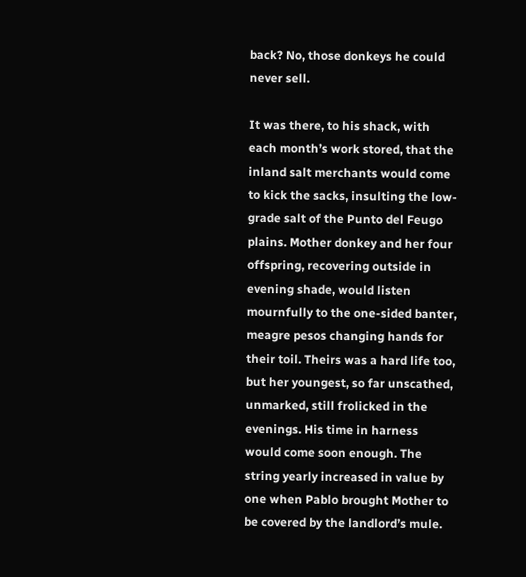back? No, those donkeys he could never sell.

It was there, to his shack, with each month’s work stored, that the inland salt merchants would come to kick the sacks, insulting the low-grade salt of the Punto del Feugo plains. Mother donkey and her four offspring, recovering outside in evening shade, would listen mournfully to the one-sided banter, meagre pesos changing hands for their toil. Theirs was a hard life too, but her youngest, so far unscathed, unmarked, still frolicked in the evenings. His time in harness would come soon enough. The string yearly increased in value by one when Pablo brought Mother to be covered by the landlord’s mule.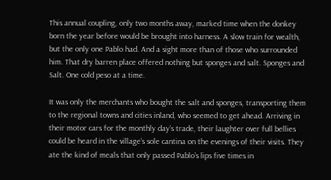This annual coupling, only two months away, marked time when the donkey born the year before would be brought into harness. A slow train for wealth, but the only one Pablo had. And a sight more than of those who surrounded him. That dry barren place offered nothing but sponges and salt. Sponges and Salt. One cold peso at a time.

It was only the merchants who bought the salt and sponges, transporting them to the regional towns and cities inland, who seemed to get ahead. Arriving in their motor cars for the monthly day’s trade, their laughter over full bellies could be heard in the village’s sole cantina on the evenings of their visits. They ate the kind of meals that only passed Pablo’s lips five times in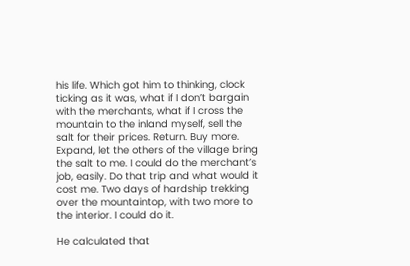his life. Which got him to thinking, clock ticking as it was, what if I don’t bargain with the merchants, what if I cross the mountain to the inland myself, sell the salt for their prices. Return. Buy more. Expand, let the others of the village bring the salt to me. I could do the merchant’s job, easily. Do that trip and what would it cost me. Two days of hardship trekking over the mountaintop, with two more to the interior. I could do it.

He calculated that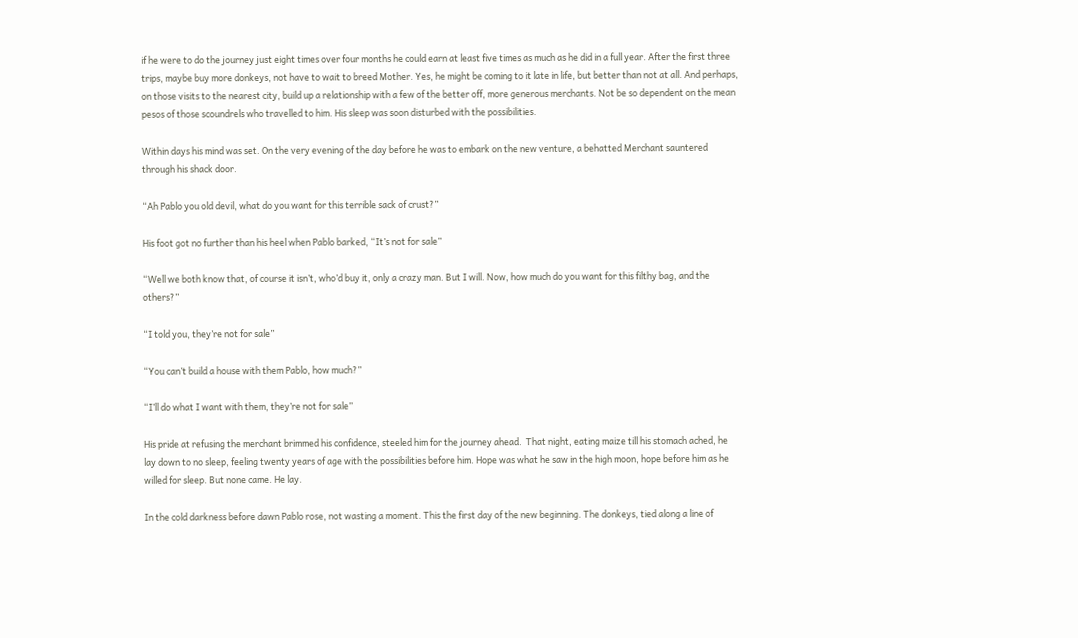if he were to do the journey just eight times over four months he could earn at least five times as much as he did in a full year. After the first three trips, maybe buy more donkeys, not have to wait to breed Mother. Yes, he might be coming to it late in life, but better than not at all. And perhaps, on those visits to the nearest city, build up a relationship with a few of the better off, more generous merchants. Not be so dependent on the mean pesos of those scoundrels who travelled to him. His sleep was soon disturbed with the possibilities.

Within days his mind was set. On the very evening of the day before he was to embark on the new venture, a behatted Merchant sauntered through his shack door.

“Ah Pablo you old devil, what do you want for this terrible sack of crust?”

His foot got no further than his heel when Pablo barked, “It’s not for sale”

“Well we both know that, of course it isn’t, who’d buy it, only a crazy man. But I will. Now, how much do you want for this filthy bag, and the others?”

“I told you, they’re not for sale”

“You can’t build a house with them Pablo, how much?”

“I’ll do what I want with them, they’re not for sale”

His pride at refusing the merchant brimmed his confidence, steeled him for the journey ahead.  That night, eating maize till his stomach ached, he lay down to no sleep, feeling twenty years of age with the possibilities before him. Hope was what he saw in the high moon, hope before him as he willed for sleep. But none came. He lay.

In the cold darkness before dawn Pablo rose, not wasting a moment. This the first day of the new beginning. The donkeys, tied along a line of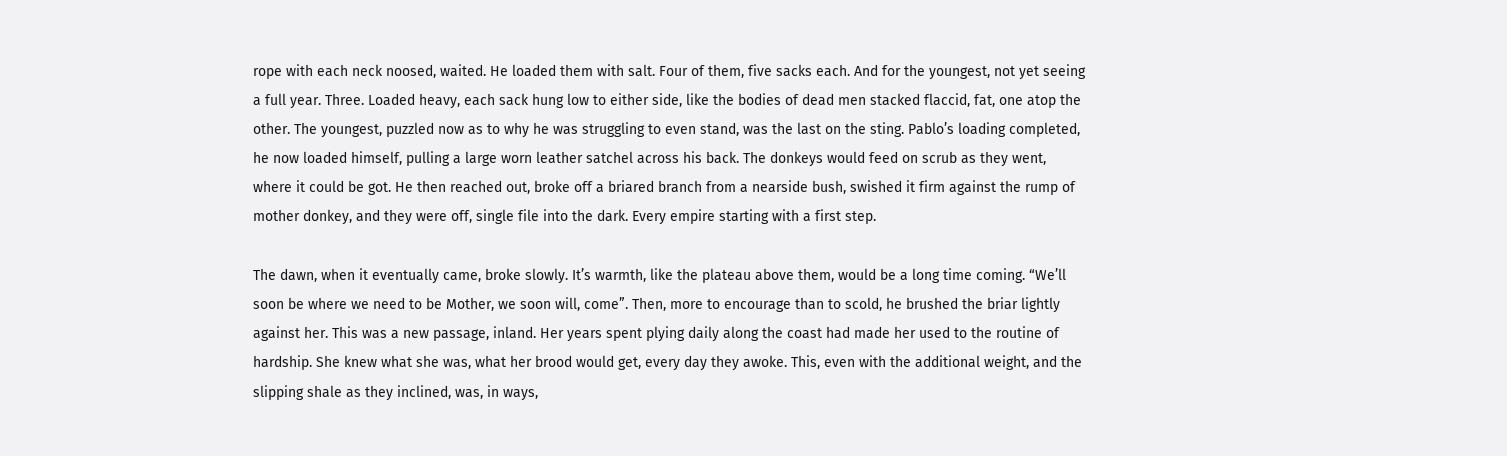rope with each neck noosed, waited. He loaded them with salt. Four of them, five sacks each. And for the youngest, not yet seeing a full year. Three. Loaded heavy, each sack hung low to either side, like the bodies of dead men stacked flaccid, fat, one atop the other. The youngest, puzzled now as to why he was struggling to even stand, was the last on the sting. Pablo’s loading completed, he now loaded himself, pulling a large worn leather satchel across his back. The donkeys would feed on scrub as they went, where it could be got. He then reached out, broke off a briared branch from a nearside bush, swished it firm against the rump of mother donkey, and they were off, single file into the dark. Every empire starting with a first step.

The dawn, when it eventually came, broke slowly. It’s warmth, like the plateau above them, would be a long time coming. “We’ll soon be where we need to be Mother, we soon will, come”. Then, more to encourage than to scold, he brushed the briar lightly against her. This was a new passage, inland. Her years spent plying daily along the coast had made her used to the routine of hardship. She knew what she was, what her brood would get, every day they awoke. This, even with the additional weight, and the slipping shale as they inclined, was, in ways,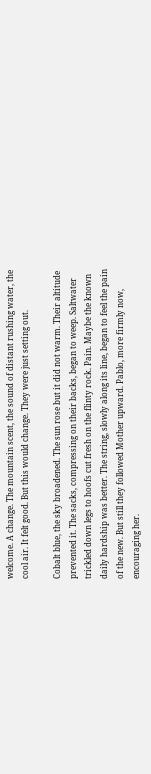welcome. A change. The mountain scent, the sound of distant rushing water, the cool air. It felt good. But this would change. They were just setting out.

Cobalt blue, the sky broadened. The sun rose but it did not warm. Their altitude prevented it. The sacks, compressing on their backs, began to weep. Saltwater trickled down legs to hoofs cut fresh on the flinty rock. Pain. Maybe the known daily hardship was better. The string, slowly along its line, began to feel the pain of the new. But still they followed Mother upward. Pablo, more firmly now, encouraging her.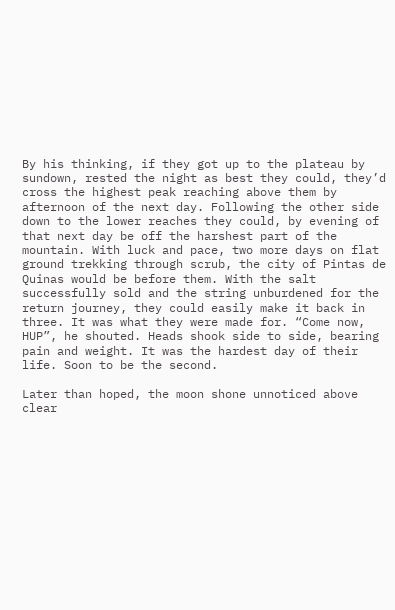By his thinking, if they got up to the plateau by sundown, rested the night as best they could, they’d cross the highest peak reaching above them by afternoon of the next day. Following the other side down to the lower reaches they could, by evening of that next day be off the harshest part of the mountain. With luck and pace, two more days on flat ground trekking through scrub, the city of Pintas de Quinas would be before them. With the salt successfully sold and the string unburdened for the return journey, they could easily make it back in three. It was what they were made for. “Come now, HUP”, he shouted. Heads shook side to side, bearing pain and weight. It was the hardest day of their life. Soon to be the second.

Later than hoped, the moon shone unnoticed above clear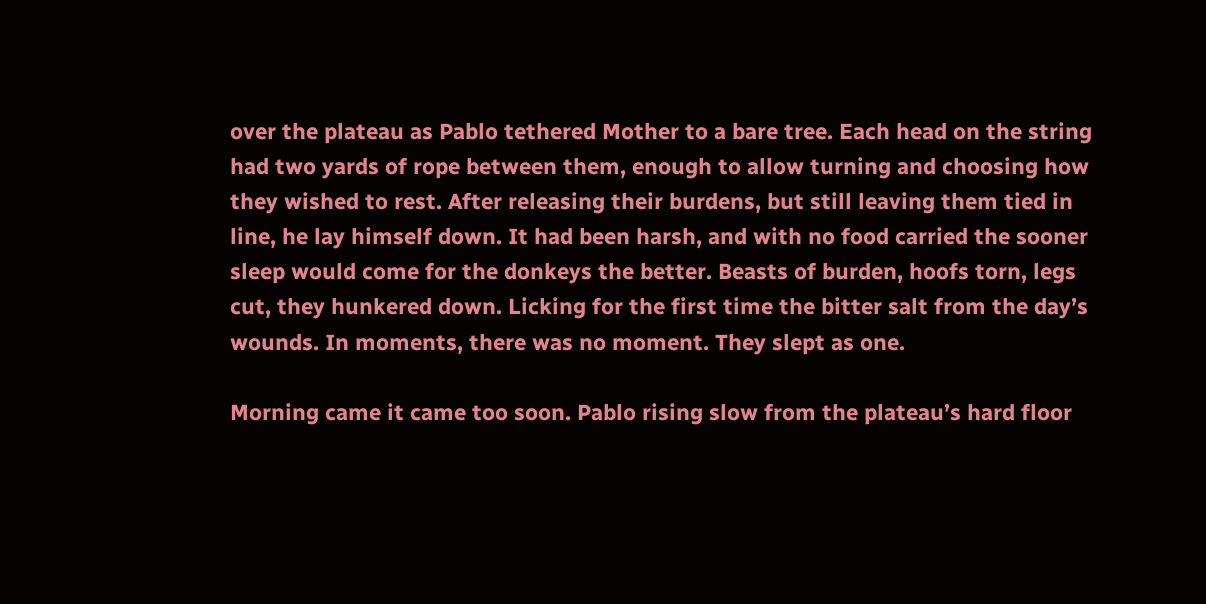over the plateau as Pablo tethered Mother to a bare tree. Each head on the string had two yards of rope between them, enough to allow turning and choosing how they wished to rest. After releasing their burdens, but still leaving them tied in line, he lay himself down. It had been harsh, and with no food carried the sooner sleep would come for the donkeys the better. Beasts of burden, hoofs torn, legs cut, they hunkered down. Licking for the first time the bitter salt from the day’s wounds. In moments, there was no moment. They slept as one.

Morning came it came too soon. Pablo rising slow from the plateau’s hard floor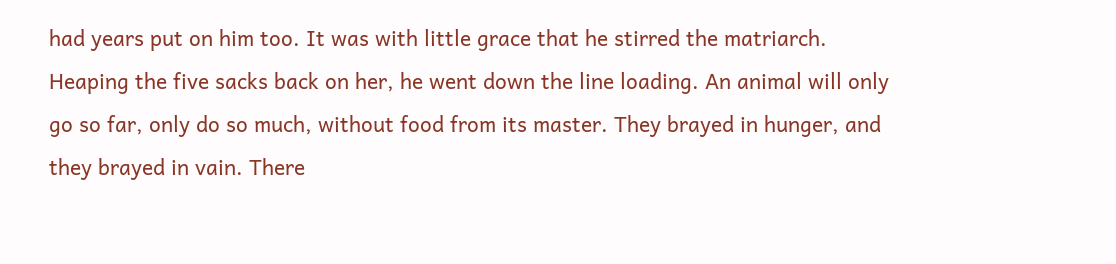had years put on him too. It was with little grace that he stirred the matriarch. Heaping the five sacks back on her, he went down the line loading. An animal will only go so far, only do so much, without food from its master. They brayed in hunger, and they brayed in vain. There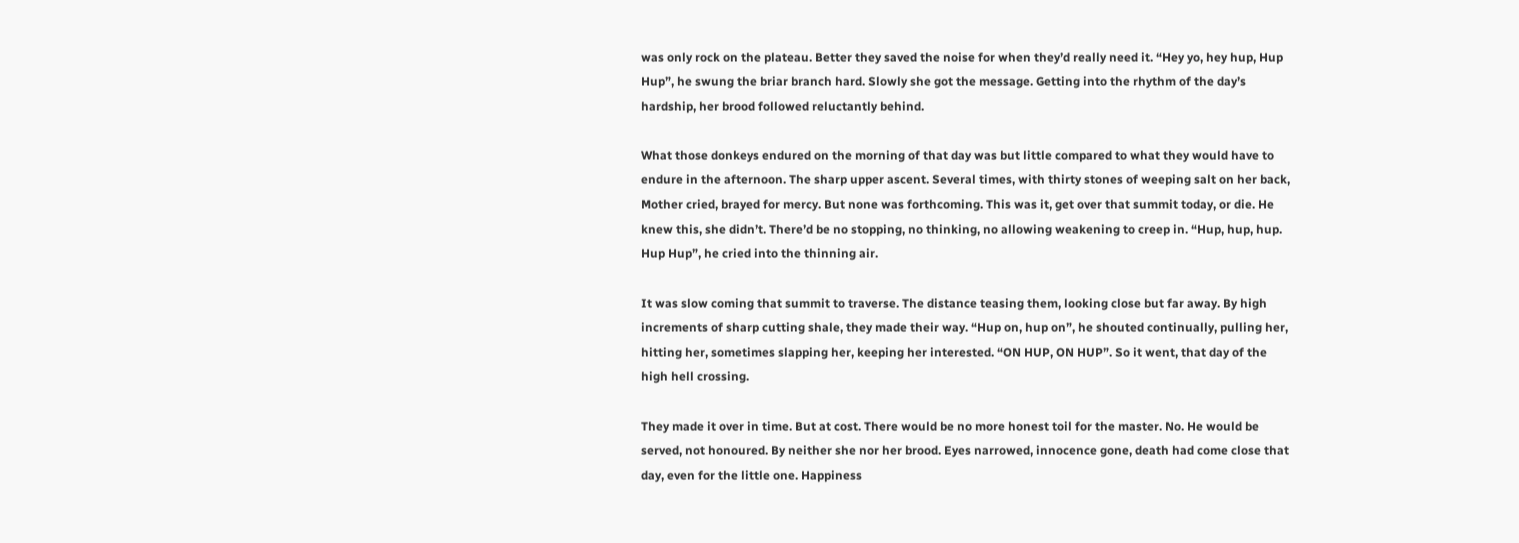was only rock on the plateau. Better they saved the noise for when they’d really need it. “Hey yo, hey hup, Hup Hup”, he swung the briar branch hard. Slowly she got the message. Getting into the rhythm of the day’s hardship, her brood followed reluctantly behind.

What those donkeys endured on the morning of that day was but little compared to what they would have to endure in the afternoon. The sharp upper ascent. Several times, with thirty stones of weeping salt on her back, Mother cried, brayed for mercy. But none was forthcoming. This was it, get over that summit today, or die. He knew this, she didn’t. There’d be no stopping, no thinking, no allowing weakening to creep in. “Hup, hup, hup. Hup Hup”, he cried into the thinning air.

It was slow coming that summit to traverse. The distance teasing them, looking close but far away. By high increments of sharp cutting shale, they made their way. “Hup on, hup on”, he shouted continually, pulling her, hitting her, sometimes slapping her, keeping her interested. “ON HUP, ON HUP”. So it went, that day of the high hell crossing.

They made it over in time. But at cost. There would be no more honest toil for the master. No. He would be served, not honoured. By neither she nor her brood. Eyes narrowed, innocence gone, death had come close that day, even for the little one. Happiness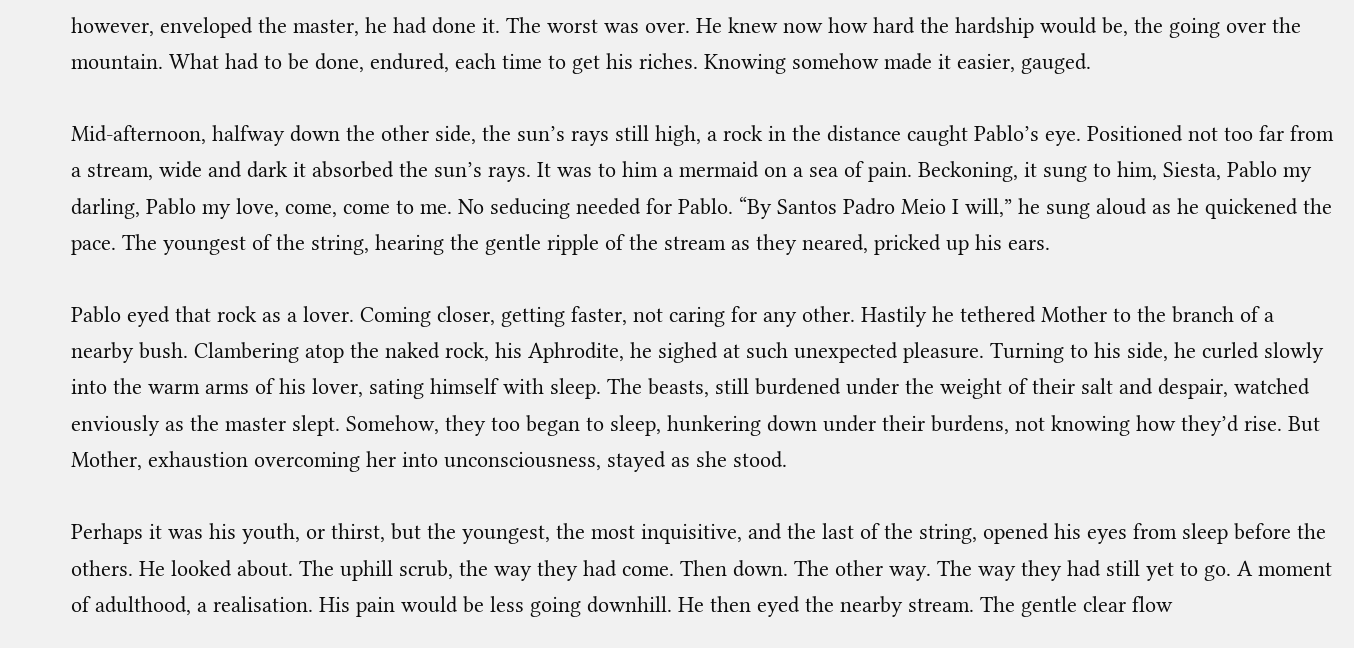however, enveloped the master, he had done it. The worst was over. He knew now how hard the hardship would be, the going over the mountain. What had to be done, endured, each time to get his riches. Knowing somehow made it easier, gauged.

Mid-afternoon, halfway down the other side, the sun’s rays still high, a rock in the distance caught Pablo’s eye. Positioned not too far from a stream, wide and dark it absorbed the sun’s rays. It was to him a mermaid on a sea of pain. Beckoning, it sung to him, Siesta, Pablo my darling, Pablo my love, come, come to me. No seducing needed for Pablo. “By Santos Padro Meio I will,” he sung aloud as he quickened the pace. The youngest of the string, hearing the gentle ripple of the stream as they neared, pricked up his ears.

Pablo eyed that rock as a lover. Coming closer, getting faster, not caring for any other. Hastily he tethered Mother to the branch of a nearby bush. Clambering atop the naked rock, his Aphrodite, he sighed at such unexpected pleasure. Turning to his side, he curled slowly into the warm arms of his lover, sating himself with sleep. The beasts, still burdened under the weight of their salt and despair, watched enviously as the master slept. Somehow, they too began to sleep, hunkering down under their burdens, not knowing how they’d rise. But Mother, exhaustion overcoming her into unconsciousness, stayed as she stood.

Perhaps it was his youth, or thirst, but the youngest, the most inquisitive, and the last of the string, opened his eyes from sleep before the others. He looked about. The uphill scrub, the way they had come. Then down. The other way. The way they had still yet to go. A moment of adulthood, a realisation. His pain would be less going downhill. He then eyed the nearby stream. The gentle clear flow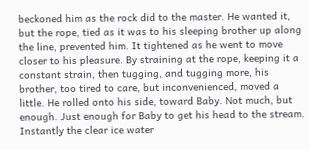beckoned him as the rock did to the master. He wanted it, but the rope, tied as it was to his sleeping brother up along the line, prevented him. It tightened as he went to move closer to his pleasure. By straining at the rope, keeping it a constant strain, then tugging, and tugging more, his brother, too tired to care, but inconvenienced, moved a little. He rolled onto his side, toward Baby. Not much, but enough. Just enough for Baby to get his head to the stream. Instantly the clear ice water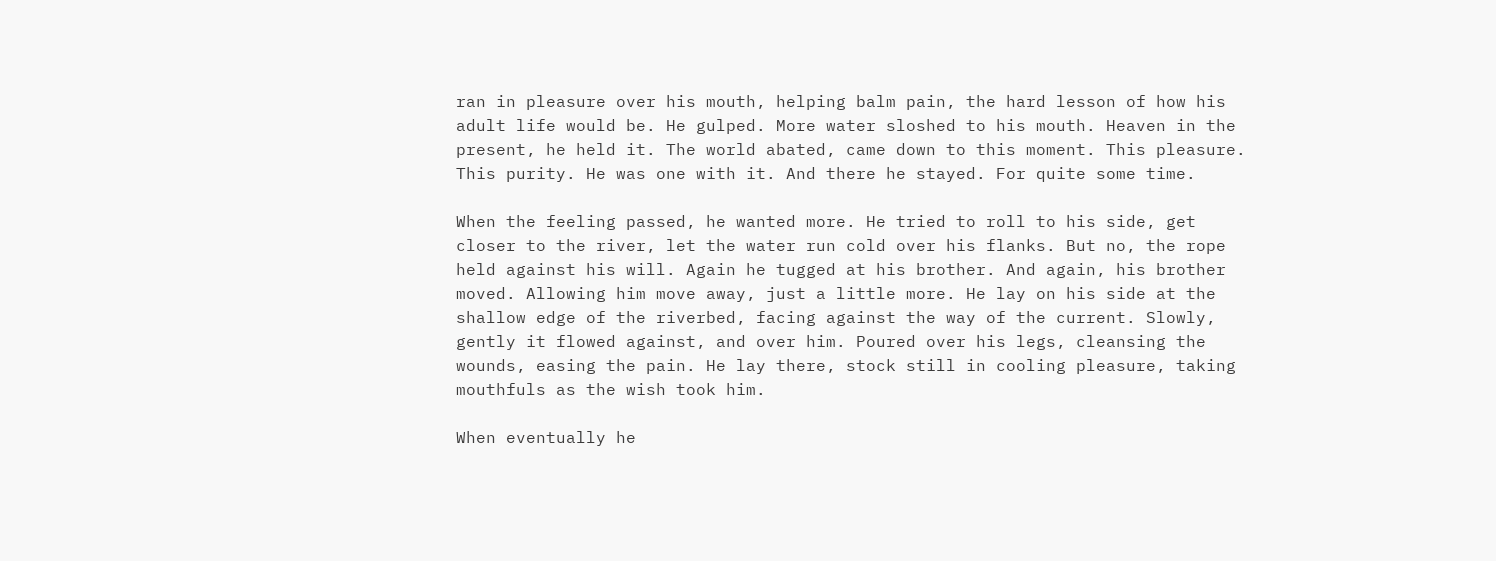ran in pleasure over his mouth, helping balm pain, the hard lesson of how his adult life would be. He gulped. More water sloshed to his mouth. Heaven in the present, he held it. The world abated, came down to this moment. This pleasure. This purity. He was one with it. And there he stayed. For quite some time.

When the feeling passed, he wanted more. He tried to roll to his side, get closer to the river, let the water run cold over his flanks. But no, the rope held against his will. Again he tugged at his brother. And again, his brother moved. Allowing him move away, just a little more. He lay on his side at the shallow edge of the riverbed, facing against the way of the current. Slowly, gently it flowed against, and over him. Poured over his legs, cleansing the wounds, easing the pain. He lay there, stock still in cooling pleasure, taking mouthfuls as the wish took him.

When eventually he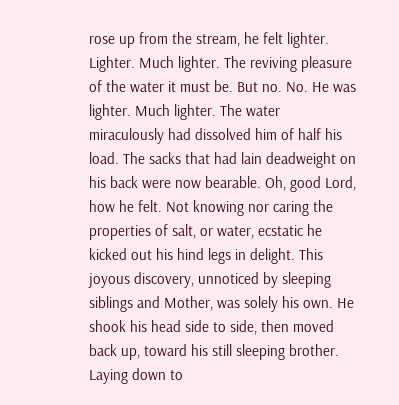rose up from the stream, he felt lighter. Lighter. Much lighter. The reviving pleasure of the water it must be. But no. No. He was lighter. Much lighter. The water miraculously had dissolved him of half his load. The sacks that had lain deadweight on his back were now bearable. Oh, good Lord, how he felt. Not knowing nor caring the properties of salt, or water, ecstatic he kicked out his hind legs in delight. This joyous discovery, unnoticed by sleeping siblings and Mother, was solely his own. He shook his head side to side, then moved back up, toward his still sleeping brother. Laying down to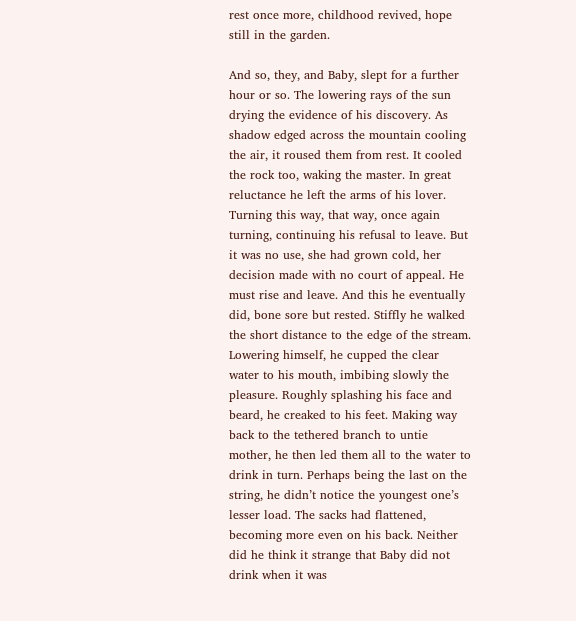rest once more, childhood revived, hope still in the garden.

And so, they, and Baby, slept for a further hour or so. The lowering rays of the sun drying the evidence of his discovery. As shadow edged across the mountain cooling the air, it roused them from rest. It cooled the rock too, waking the master. In great reluctance he left the arms of his lover. Turning this way, that way, once again turning, continuing his refusal to leave. But it was no use, she had grown cold, her decision made with no court of appeal. He must rise and leave. And this he eventually did, bone sore but rested. Stiffly he walked the short distance to the edge of the stream. Lowering himself, he cupped the clear water to his mouth, imbibing slowly the pleasure. Roughly splashing his face and beard, he creaked to his feet. Making way back to the tethered branch to untie mother, he then led them all to the water to drink in turn. Perhaps being the last on the string, he didn’t notice the youngest one’s lesser load. The sacks had flattened, becoming more even on his back. Neither did he think it strange that Baby did not drink when it was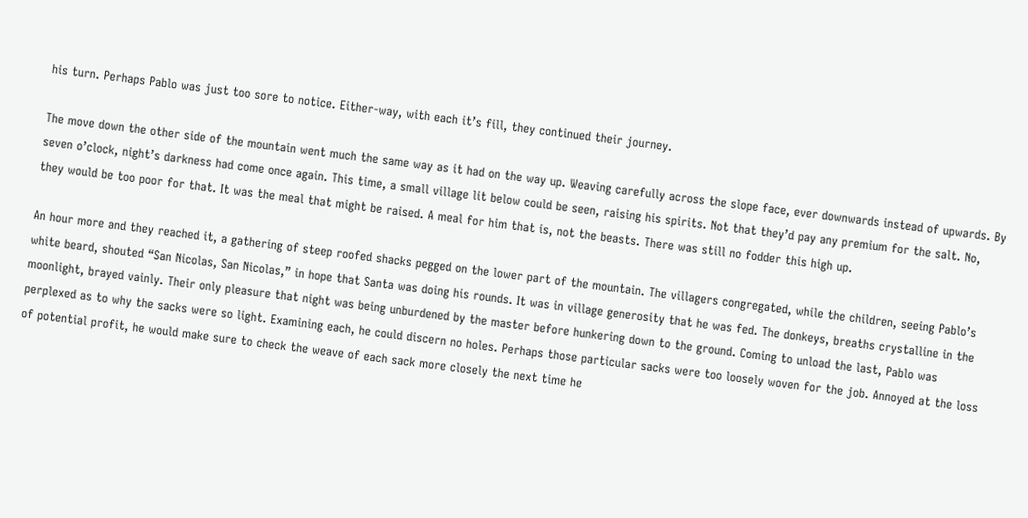his turn. Perhaps Pablo was just too sore to notice. Either-way, with each it’s fill, they continued their journey.

The move down the other side of the mountain went much the same way as it had on the way up. Weaving carefully across the slope face, ever downwards instead of upwards. By seven o’clock, night’s darkness had come once again. This time, a small village lit below could be seen, raising his spirits. Not that they’d pay any premium for the salt. No, they would be too poor for that. It was the meal that might be raised. A meal for him that is, not the beasts. There was still no fodder this high up.

An hour more and they reached it, a gathering of steep roofed shacks pegged on the lower part of the mountain. The villagers congregated, while the children, seeing Pablo’s white beard, shouted “San Nicolas, San Nicolas,” in hope that Santa was doing his rounds. It was in village generosity that he was fed. The donkeys, breaths crystalline in the moonlight, brayed vainly. Their only pleasure that night was being unburdened by the master before hunkering down to the ground. Coming to unload the last, Pablo was perplexed as to why the sacks were so light. Examining each, he could discern no holes. Perhaps those particular sacks were too loosely woven for the job. Annoyed at the loss of potential profit, he would make sure to check the weave of each sack more closely the next time he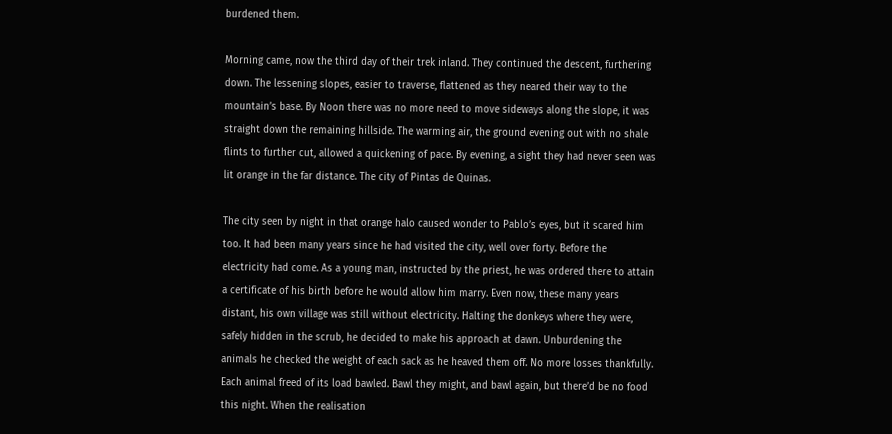burdened them.

Morning came, now the third day of their trek inland. They continued the descent, furthering down. The lessening slopes, easier to traverse, flattened as they neared their way to the mountain’s base. By Noon there was no more need to move sideways along the slope, it was straight down the remaining hillside. The warming air, the ground evening out with no shale flints to further cut, allowed a quickening of pace. By evening, a sight they had never seen was lit orange in the far distance. The city of Pintas de Quinas.

The city seen by night in that orange halo caused wonder to Pablo’s eyes, but it scared him too. It had been many years since he had visited the city, well over forty. Before the electricity had come. As a young man, instructed by the priest, he was ordered there to attain a certificate of his birth before he would allow him marry. Even now, these many years distant, his own village was still without electricity. Halting the donkeys where they were, safely hidden in the scrub, he decided to make his approach at dawn. Unburdening the animals he checked the weight of each sack as he heaved them off. No more losses thankfully. Each animal freed of its load bawled. Bawl they might, and bawl again, but there’d be no food this night. When the realisation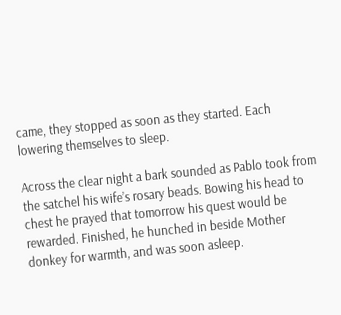came, they stopped as soon as they started. Each lowering themselves to sleep.

Across the clear night a bark sounded as Pablo took from the satchel his wife’s rosary beads. Bowing his head to chest he prayed that tomorrow his quest would be rewarded. Finished, he hunched in beside Mother donkey for warmth, and was soon asleep.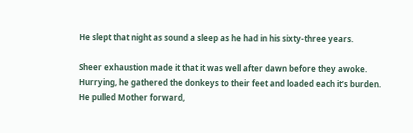He slept that night as sound a sleep as he had in his sixty-three years.

Sheer exhaustion made it that it was well after dawn before they awoke. Hurrying, he gathered the donkeys to their feet and loaded each it’s burden. He pulled Mother forward,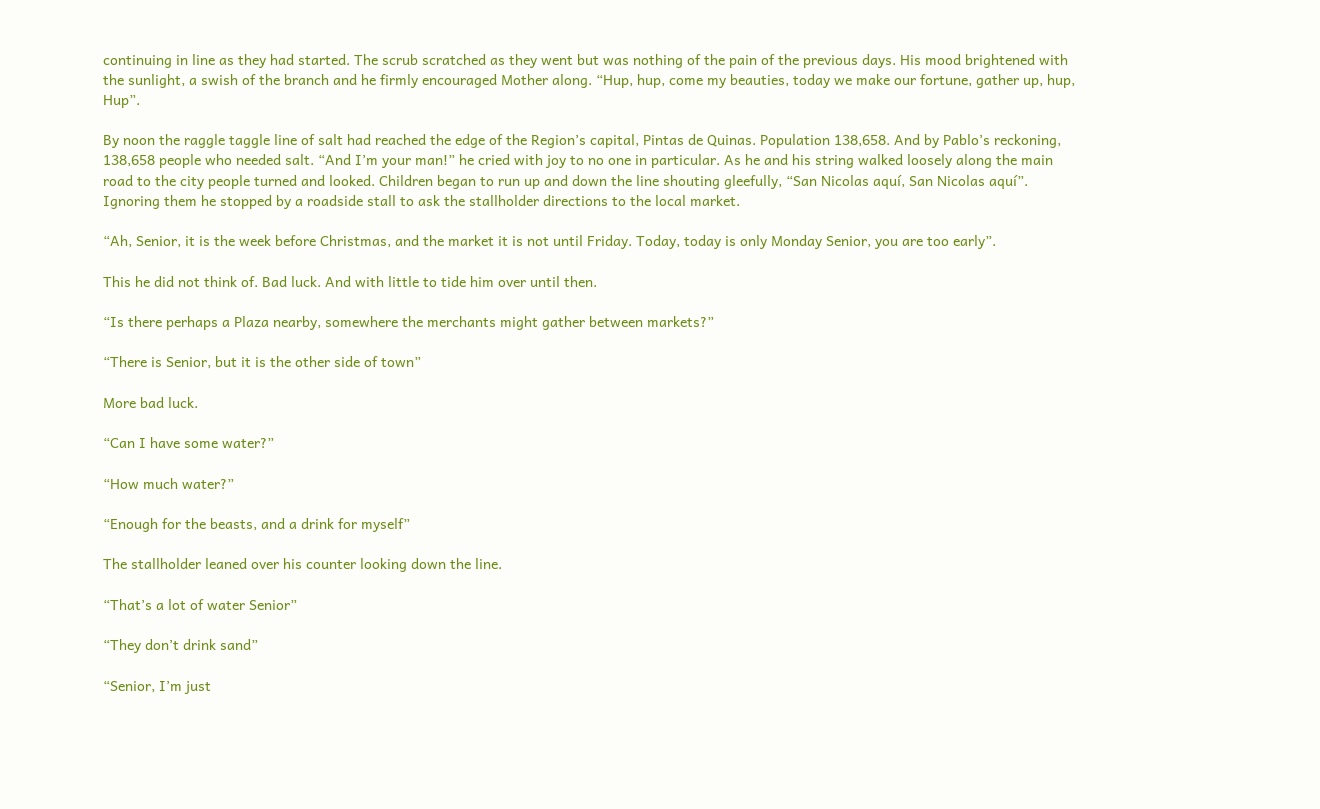continuing in line as they had started. The scrub scratched as they went but was nothing of the pain of the previous days. His mood brightened with the sunlight, a swish of the branch and he firmly encouraged Mother along. “Hup, hup, come my beauties, today we make our fortune, gather up, hup, Hup”.

By noon the raggle taggle line of salt had reached the edge of the Region’s capital, Pintas de Quinas. Population 138,658. And by Pablo’s reckoning, 138,658 people who needed salt. “And I’m your man!” he cried with joy to no one in particular. As he and his string walked loosely along the main road to the city people turned and looked. Children began to run up and down the line shouting gleefully, “San Nicolas aquí, San Nicolas aquí”. Ignoring them he stopped by a roadside stall to ask the stallholder directions to the local market.

“Ah, Senior, it is the week before Christmas, and the market it is not until Friday. Today, today is only Monday Senior, you are too early”.

This he did not think of. Bad luck. And with little to tide him over until then.

“Is there perhaps a Plaza nearby, somewhere the merchants might gather between markets?”

“There is Senior, but it is the other side of town”

More bad luck.

“Can I have some water?”

“How much water?”

“Enough for the beasts, and a drink for myself”

The stallholder leaned over his counter looking down the line.

“That’s a lot of water Senior”

“They don’t drink sand”

“Senior, I’m just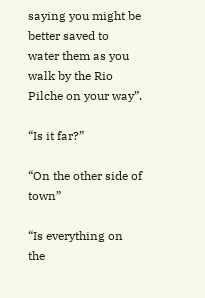saying you might be better saved to water them as you walk by the Rio Pilche on your way”.

“Is it far?”

“On the other side of town”

“Is everything on the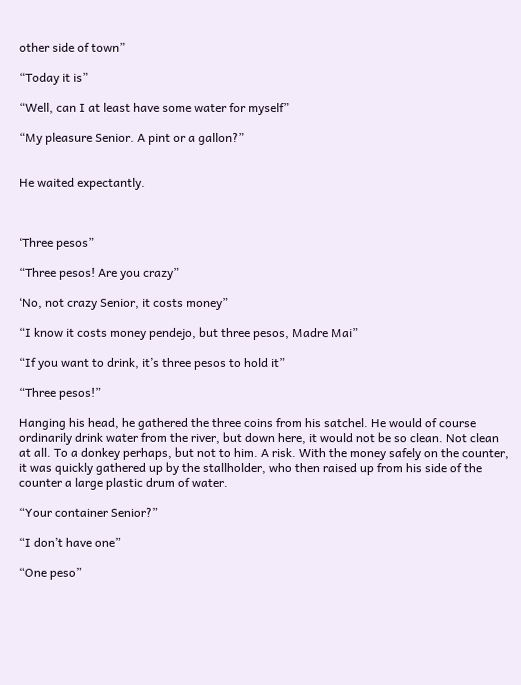other side of town”

“Today it is”

“Well, can I at least have some water for myself”

“My pleasure Senior. A pint or a gallon?”


He waited expectantly.



‘Three pesos”

“Three pesos! Are you crazy”

‘No, not crazy Senior, it costs money”

“I know it costs money pendejo, but three pesos, Madre Mai”

“If you want to drink, it’s three pesos to hold it”

“Three pesos!”

Hanging his head, he gathered the three coins from his satchel. He would of course ordinarily drink water from the river, but down here, it would not be so clean. Not clean at all. To a donkey perhaps, but not to him. A risk. With the money safely on the counter, it was quickly gathered up by the stallholder, who then raised up from his side of the counter a large plastic drum of water.

“Your container Senior?”

“I don’t have one”

“One peso”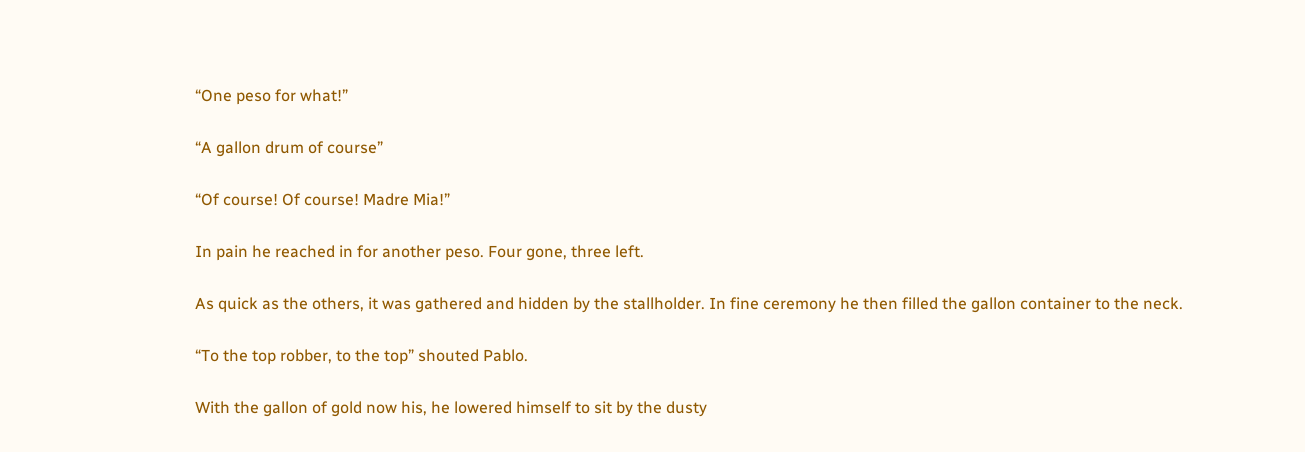“One peso for what!”

“A gallon drum of course”

“Of course! Of course! Madre Mia!”

In pain he reached in for another peso. Four gone, three left.

As quick as the others, it was gathered and hidden by the stallholder. In fine ceremony he then filled the gallon container to the neck.

“To the top robber, to the top” shouted Pablo.

With the gallon of gold now his, he lowered himself to sit by the dusty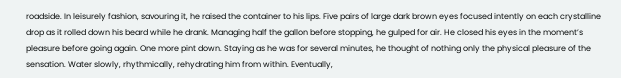roadside. In leisurely fashion, savouring it, he raised the container to his lips. Five pairs of large dark brown eyes focused intently on each crystalline drop as it rolled down his beard while he drank. Managing half the gallon before stopping, he gulped for air. He closed his eyes in the moment’s pleasure before going again. One more pint down. Staying as he was for several minutes, he thought of nothing only the physical pleasure of the sensation. Water slowly, rhythmically, rehydrating him from within. Eventually,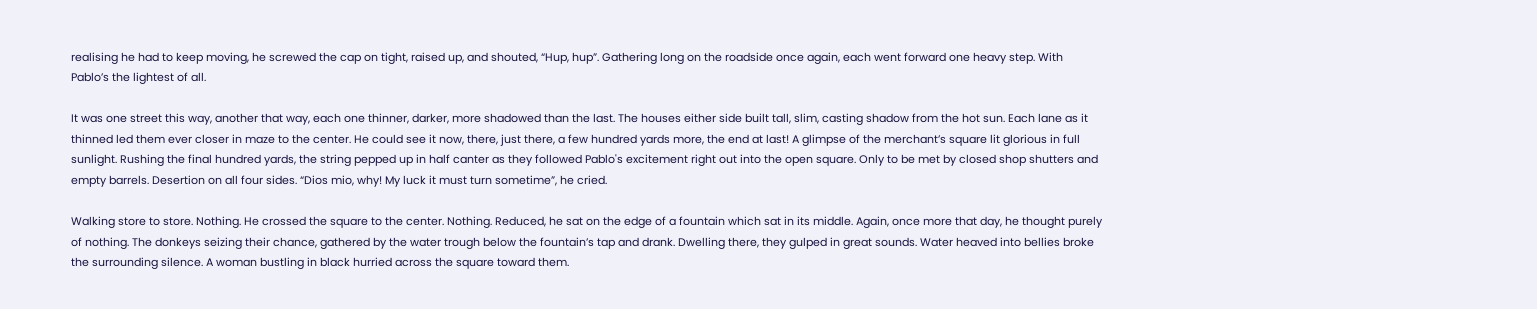realising he had to keep moving, he screwed the cap on tight, raised up, and shouted, “Hup, hup”. Gathering long on the roadside once again, each went forward one heavy step. With Pablo’s the lightest of all.

It was one street this way, another that way, each one thinner, darker, more shadowed than the last. The houses either side built tall, slim, casting shadow from the hot sun. Each lane as it thinned led them ever closer in maze to the center. He could see it now, there, just there, a few hundred yards more, the end at last! A glimpse of the merchant’s square lit glorious in full sunlight. Rushing the final hundred yards, the string pepped up in half canter as they followed Pablo's excitement right out into the open square. Only to be met by closed shop shutters and empty barrels. Desertion on all four sides. “Dios mio, why! My luck it must turn sometime”, he cried.

Walking store to store. Nothing. He crossed the square to the center. Nothing. Reduced, he sat on the edge of a fountain which sat in its middle. Again, once more that day, he thought purely of nothing. The donkeys seizing their chance, gathered by the water trough below the fountain’s tap and drank. Dwelling there, they gulped in great sounds. Water heaved into bellies broke the surrounding silence. A woman bustling in black hurried across the square toward them.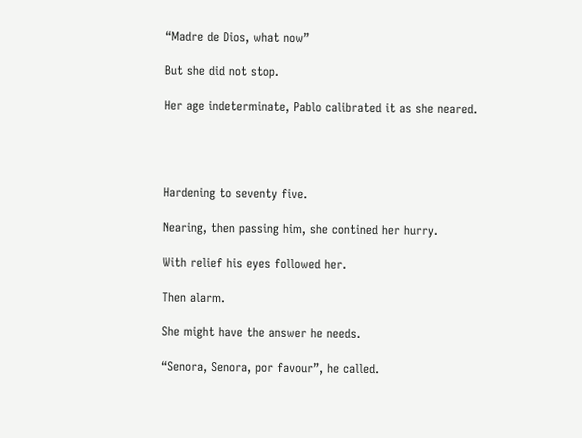“Madre de Dios, what now”

But she did not stop.

Her age indeterminate, Pablo calibrated it as she neared.




Hardening to seventy five.

Nearing, then passing him, she contined her hurry.

With relief his eyes followed her.

Then alarm.

She might have the answer he needs.

“Senora, Senora, por favour”, he called.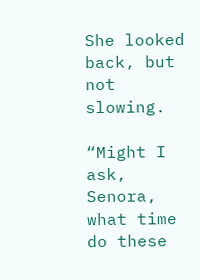She looked back, but not slowing.

“Might I ask, Senora, what time do these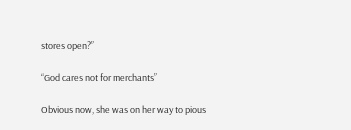stores open?”

“God cares not for merchants”

Obvious now, she was on her way to pious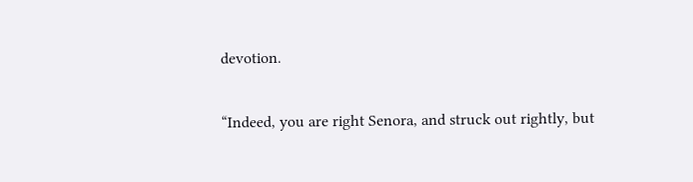devotion.

“Indeed, you are right Senora, and struck out rightly, but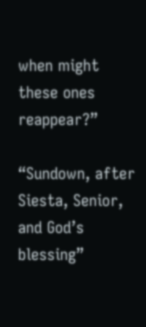when might these ones reappear?”

“Sundown, after Siesta, Senior, and God’s blessing”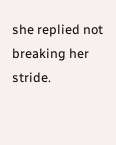she replied not breaking her stride.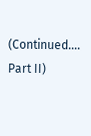(Continued.... Part II)